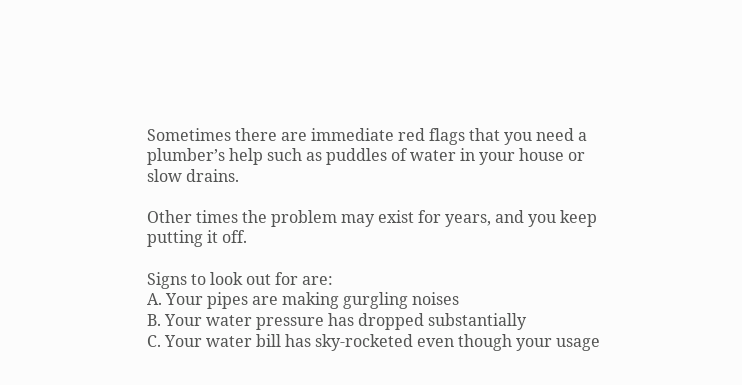Sometimes there are immediate red flags that you need a plumber’s help such as puddles of water in your house or slow drains.

Other times the problem may exist for years, and you keep putting it off.

Signs to look out for are:
A. Your pipes are making gurgling noises
B. Your water pressure has dropped substantially
C. Your water bill has sky-rocketed even though your usage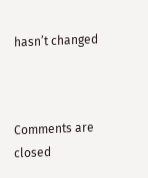hasn’t changed



Comments are closed